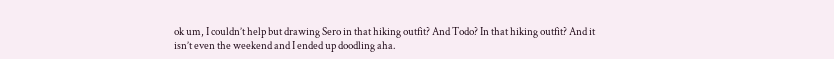ok um, I couldn’t help but drawing Sero in that hiking outfit? And Todo? In that hiking outfit? And it isn’t even the weekend and I ended up doodling aha.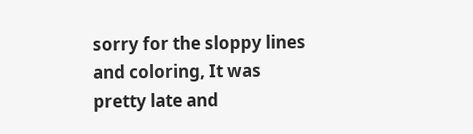sorry for the sloppy lines and coloring, It was pretty late and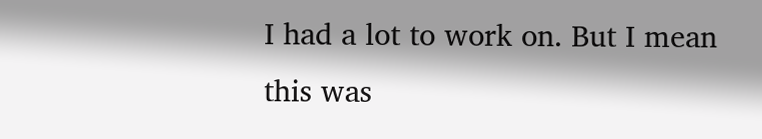I had a lot to work on. But I mean this was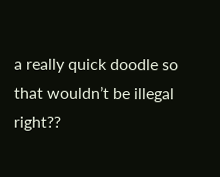a really quick doodle so that wouldn’t be illegal right??